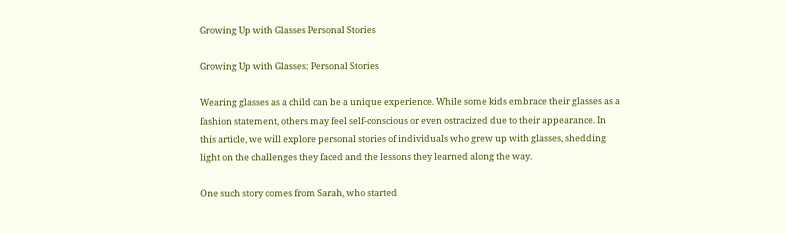Growing Up with Glasses Personal Stories

Growing Up with Glasses: Personal Stories

Wearing glasses as a child can be a unique experience. While some kids embrace their glasses as a fashion statement, others may feel self-conscious or even ostracized due to their appearance. In this article, we will explore personal stories of individuals who grew up with glasses, shedding light on the challenges they faced and the lessons they learned along the way.

One such story comes from Sarah, who started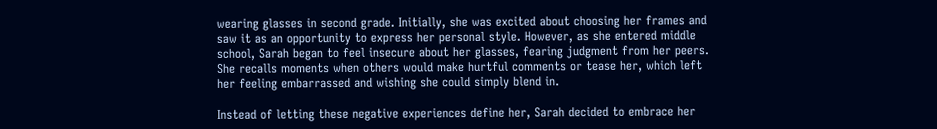wearing glasses in second grade. Initially, she was excited about choosing her frames and saw it as an opportunity to express her personal style. However, as she entered middle school, Sarah began to feel insecure about her glasses, fearing judgment from her peers. She recalls moments when others would make hurtful comments or tease her, which left her feeling embarrassed and wishing she could simply blend in.

Instead of letting these negative experiences define her, Sarah decided to embrace her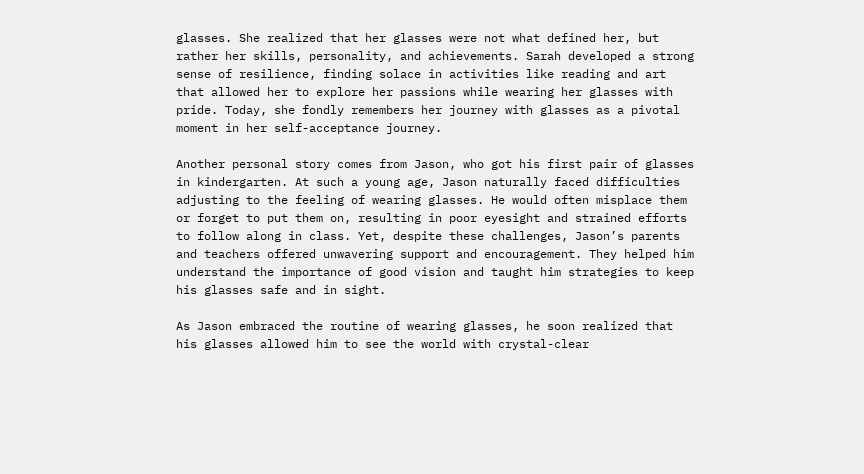glasses. She realized that her glasses were not what defined her, but rather her skills, personality, and achievements. Sarah developed a strong sense of resilience, finding solace in activities like reading and art that allowed her to explore her passions while wearing her glasses with pride. Today, she fondly remembers her journey with glasses as a pivotal moment in her self-acceptance journey.

Another personal story comes from Jason, who got his first pair of glasses in kindergarten. At such a young age, Jason naturally faced difficulties adjusting to the feeling of wearing glasses. He would often misplace them or forget to put them on, resulting in poor eyesight and strained efforts to follow along in class. Yet, despite these challenges, Jason’s parents and teachers offered unwavering support and encouragement. They helped him understand the importance of good vision and taught him strategies to keep his glasses safe and in sight.

As Jason embraced the routine of wearing glasses, he soon realized that his glasses allowed him to see the world with crystal-clear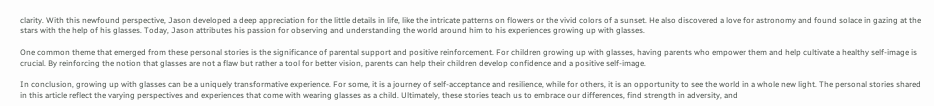clarity. With this newfound perspective, Jason developed a deep appreciation for the little details in life, like the intricate patterns on flowers or the vivid colors of a sunset. He also discovered a love for astronomy and found solace in gazing at the stars with the help of his glasses. Today, Jason attributes his passion for observing and understanding the world around him to his experiences growing up with glasses.

One common theme that emerged from these personal stories is the significance of parental support and positive reinforcement. For children growing up with glasses, having parents who empower them and help cultivate a healthy self-image is crucial. By reinforcing the notion that glasses are not a flaw but rather a tool for better vision, parents can help their children develop confidence and a positive self-image.

In conclusion, growing up with glasses can be a uniquely transformative experience. For some, it is a journey of self-acceptance and resilience, while for others, it is an opportunity to see the world in a whole new light. The personal stories shared in this article reflect the varying perspectives and experiences that come with wearing glasses as a child. Ultimately, these stories teach us to embrace our differences, find strength in adversity, and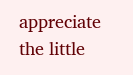appreciate the little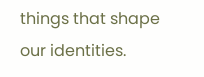things that shape our identities.